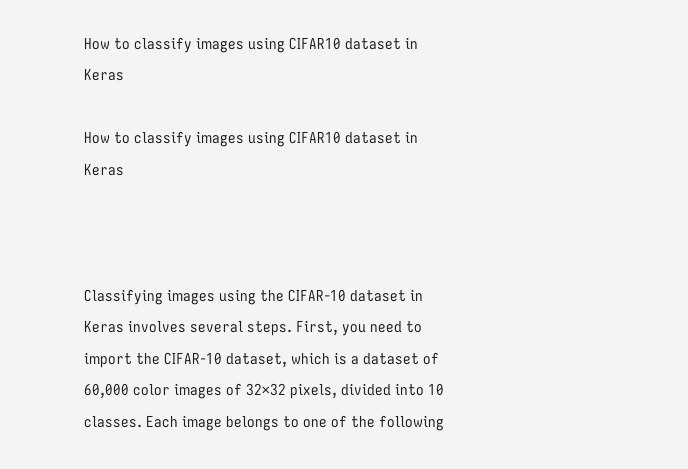How to classify images using CIFAR10 dataset in Keras

How to classify images using CIFAR10 dataset in Keras



Classifying images using the CIFAR-10 dataset in Keras involves several steps. First, you need to import the CIFAR-10 dataset, which is a dataset of 60,000 color images of 32×32 pixels, divided into 10 classes. Each image belongs to one of the following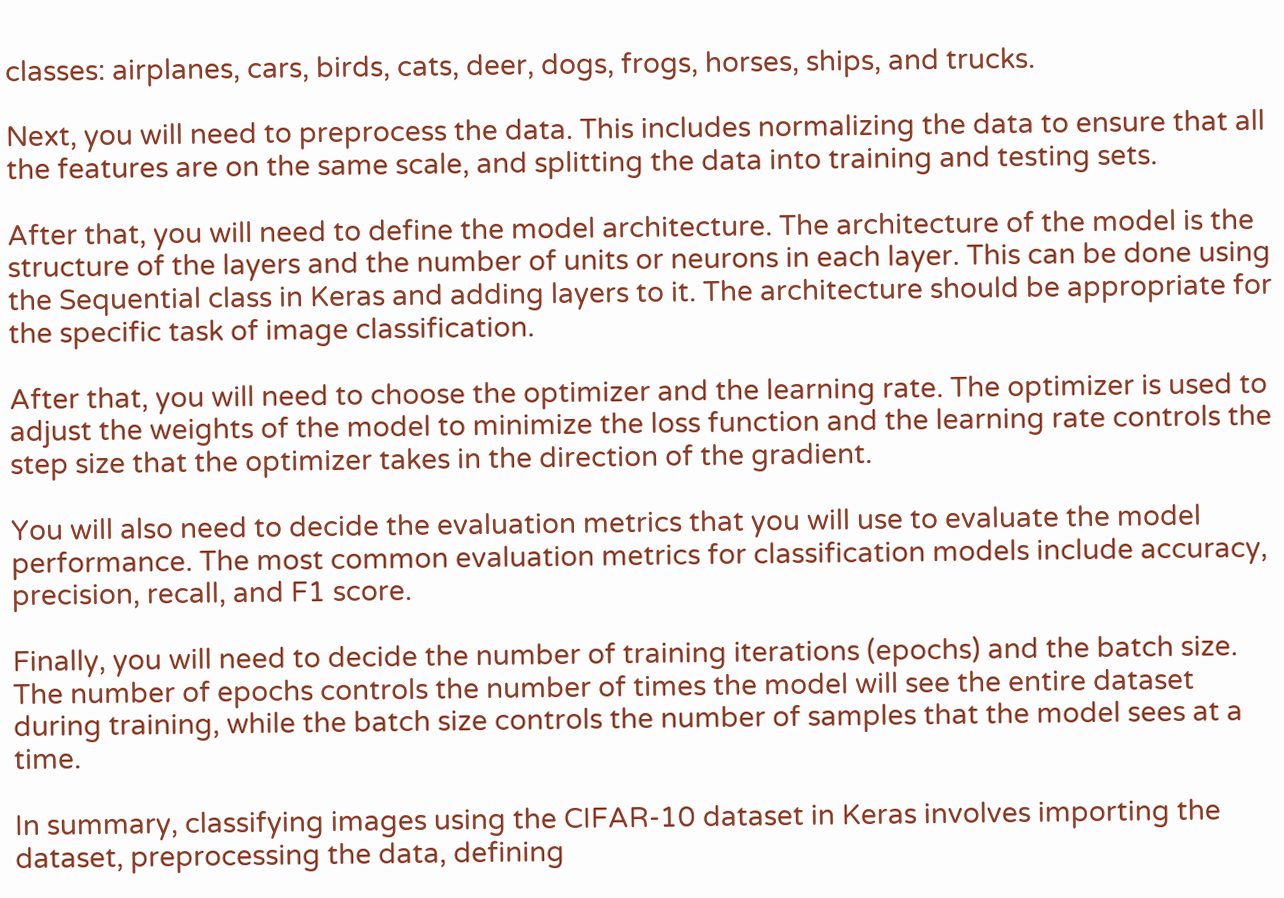classes: airplanes, cars, birds, cats, deer, dogs, frogs, horses, ships, and trucks.

Next, you will need to preprocess the data. This includes normalizing the data to ensure that all the features are on the same scale, and splitting the data into training and testing sets.

After that, you will need to define the model architecture. The architecture of the model is the structure of the layers and the number of units or neurons in each layer. This can be done using the Sequential class in Keras and adding layers to it. The architecture should be appropriate for the specific task of image classification.

After that, you will need to choose the optimizer and the learning rate. The optimizer is used to adjust the weights of the model to minimize the loss function and the learning rate controls the step size that the optimizer takes in the direction of the gradient.

You will also need to decide the evaluation metrics that you will use to evaluate the model performance. The most common evaluation metrics for classification models include accuracy, precision, recall, and F1 score.

Finally, you will need to decide the number of training iterations (epochs) and the batch size. The number of epochs controls the number of times the model will see the entire dataset during training, while the batch size controls the number of samples that the model sees at a time.

In summary, classifying images using the CIFAR-10 dataset in Keras involves importing the dataset, preprocessing the data, defining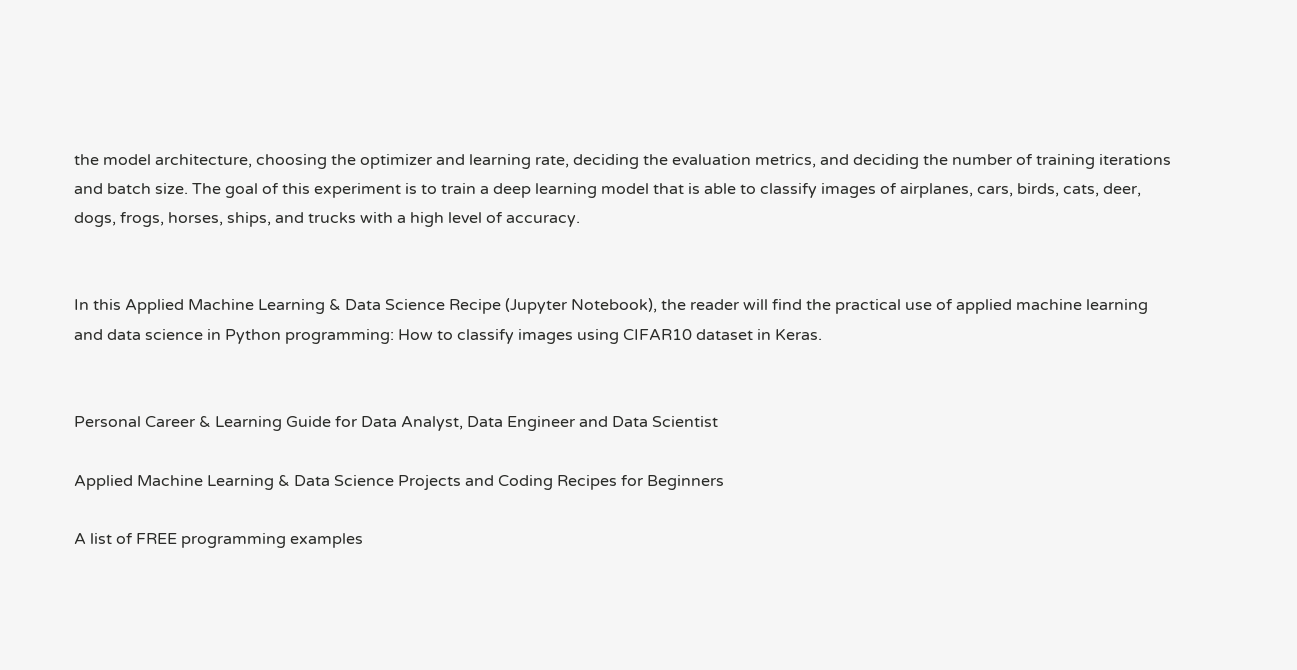the model architecture, choosing the optimizer and learning rate, deciding the evaluation metrics, and deciding the number of training iterations and batch size. The goal of this experiment is to train a deep learning model that is able to classify images of airplanes, cars, birds, cats, deer, dogs, frogs, horses, ships, and trucks with a high level of accuracy.


In this Applied Machine Learning & Data Science Recipe (Jupyter Notebook), the reader will find the practical use of applied machine learning and data science in Python programming: How to classify images using CIFAR10 dataset in Keras.


Personal Career & Learning Guide for Data Analyst, Data Engineer and Data Scientist

Applied Machine Learning & Data Science Projects and Coding Recipes for Beginners

A list of FREE programming examples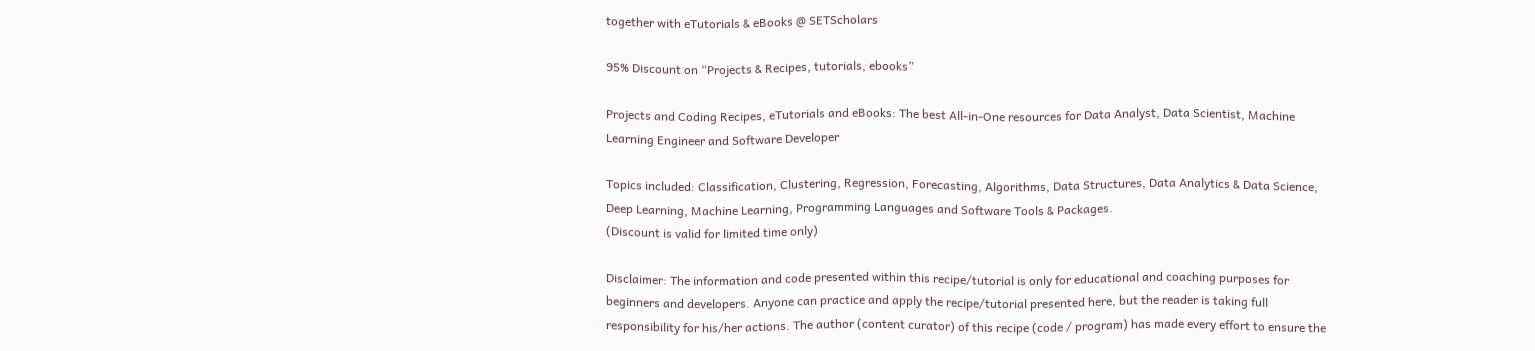together with eTutorials & eBooks @ SETScholars

95% Discount on “Projects & Recipes, tutorials, ebooks”

Projects and Coding Recipes, eTutorials and eBooks: The best All-in-One resources for Data Analyst, Data Scientist, Machine Learning Engineer and Software Developer

Topics included: Classification, Clustering, Regression, Forecasting, Algorithms, Data Structures, Data Analytics & Data Science, Deep Learning, Machine Learning, Programming Languages and Software Tools & Packages.
(Discount is valid for limited time only)

Disclaimer: The information and code presented within this recipe/tutorial is only for educational and coaching purposes for beginners and developers. Anyone can practice and apply the recipe/tutorial presented here, but the reader is taking full responsibility for his/her actions. The author (content curator) of this recipe (code / program) has made every effort to ensure the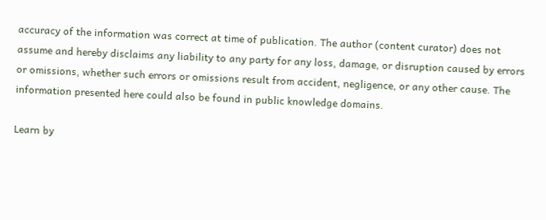accuracy of the information was correct at time of publication. The author (content curator) does not assume and hereby disclaims any liability to any party for any loss, damage, or disruption caused by errors or omissions, whether such errors or omissions result from accident, negligence, or any other cause. The information presented here could also be found in public knowledge domains.

Learn by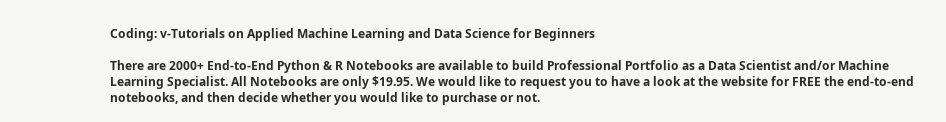Coding: v-Tutorials on Applied Machine Learning and Data Science for Beginners

There are 2000+ End-to-End Python & R Notebooks are available to build Professional Portfolio as a Data Scientist and/or Machine Learning Specialist. All Notebooks are only $19.95. We would like to request you to have a look at the website for FREE the end-to-end notebooks, and then decide whether you would like to purchase or not.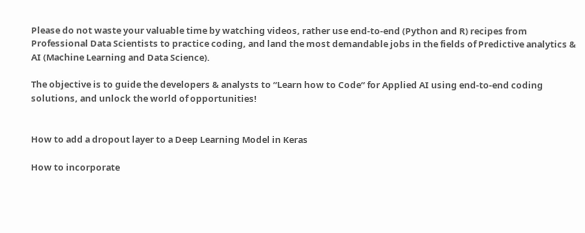Please do not waste your valuable time by watching videos, rather use end-to-end (Python and R) recipes from Professional Data Scientists to practice coding, and land the most demandable jobs in the fields of Predictive analytics & AI (Machine Learning and Data Science).

The objective is to guide the developers & analysts to “Learn how to Code” for Applied AI using end-to-end coding solutions, and unlock the world of opportunities!


How to add a dropout layer to a Deep Learning Model in Keras

How to incorporate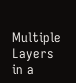Multiple Layers in a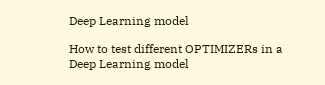Deep Learning model

How to test different OPTIMIZERs in a Deep Learning model